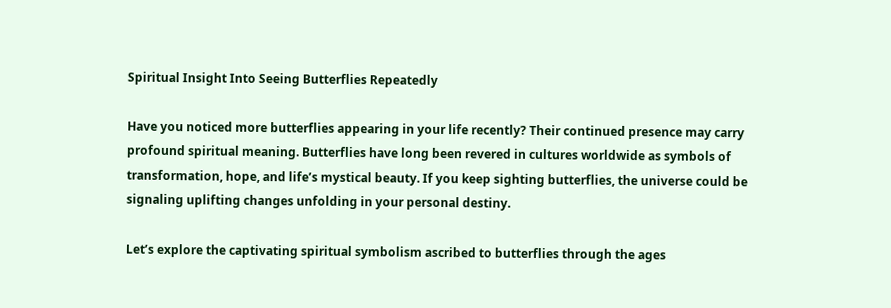Spiritual Insight Into Seeing Butterflies Repeatedly

Have you noticed more butterflies appearing in your life recently? Their continued presence may carry profound spiritual meaning. Butterflies have long been revered in cultures worldwide as symbols of transformation, hope, and life’s mystical beauty. If you keep sighting butterflies, the universe could be signaling uplifting changes unfolding in your personal destiny.

Let’s explore the captivating spiritual symbolism ascribed to butterflies through the ages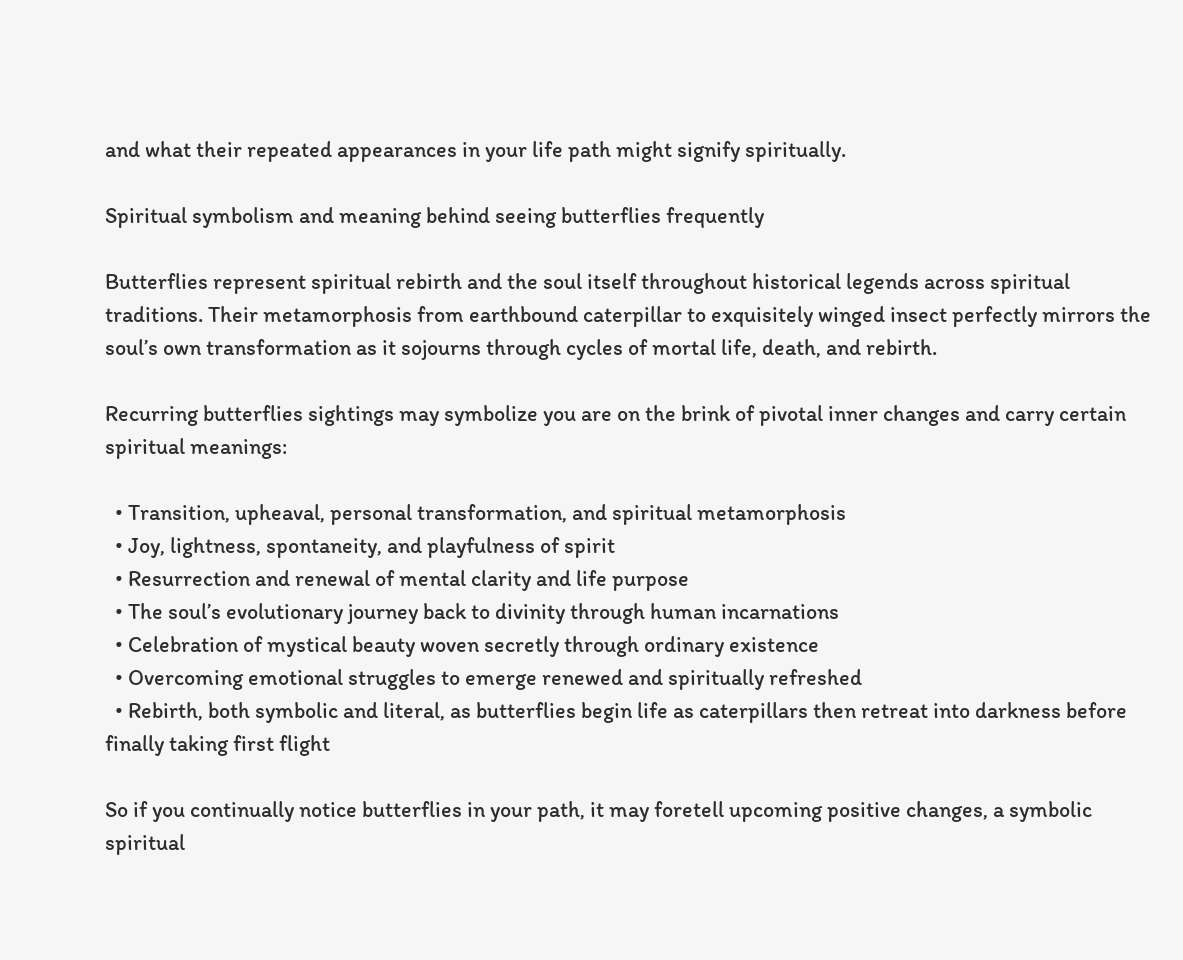and what their repeated appearances in your life path might signify spiritually.

Spiritual symbolism and meaning behind seeing butterflies frequently

Butterflies represent spiritual rebirth and the soul itself throughout historical legends across spiritual traditions. Their metamorphosis from earthbound caterpillar to exquisitely winged insect perfectly mirrors the soul’s own transformation as it sojourns through cycles of mortal life, death, and rebirth.

Recurring butterflies sightings may symbolize you are on the brink of pivotal inner changes and carry certain spiritual meanings:

  • Transition, upheaval, personal transformation, and spiritual metamorphosis
  • Joy, lightness, spontaneity, and playfulness of spirit
  • Resurrection and renewal of mental clarity and life purpose
  • The soul’s evolutionary journey back to divinity through human incarnations
  • Celebration of mystical beauty woven secretly through ordinary existence
  • Overcoming emotional struggles to emerge renewed and spiritually refreshed
  • Rebirth, both symbolic and literal, as butterflies begin life as caterpillars then retreat into darkness before finally taking first flight

So if you continually notice butterflies in your path, it may foretell upcoming positive changes, a symbolic spiritual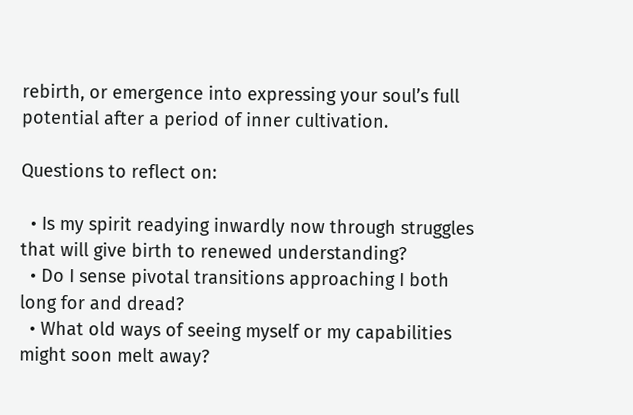rebirth, or emergence into expressing your soul’s full potential after a period of inner cultivation.

Questions to reflect on:

  • Is my spirit readying inwardly now through struggles that will give birth to renewed understanding?
  • Do I sense pivotal transitions approaching I both long for and dread?
  • What old ways of seeing myself or my capabilities might soon melt away?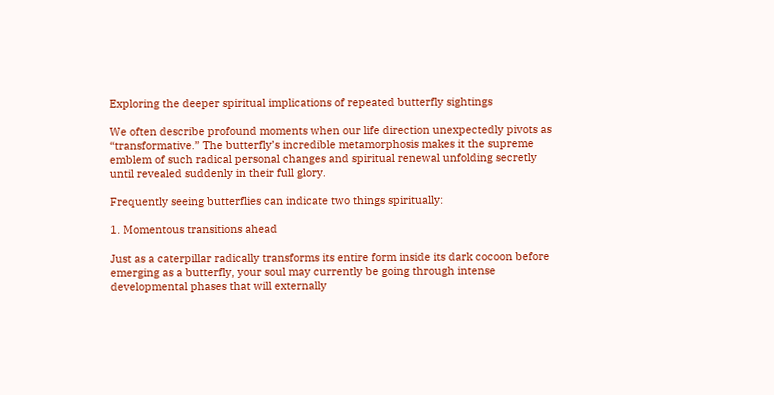Exploring the deeper spiritual implications of repeated butterfly sightings

We often describe profound moments when our life direction unexpectedly pivots as “transformative.” The butterfly’s incredible metamorphosis makes it the supreme emblem of such radical personal changes and spiritual renewal unfolding secretly until revealed suddenly in their full glory.

Frequently seeing butterflies can indicate two things spiritually:

1. Momentous transitions ahead

Just as a caterpillar radically transforms its entire form inside its dark cocoon before emerging as a butterfly, your soul may currently be going through intense developmental phases that will externally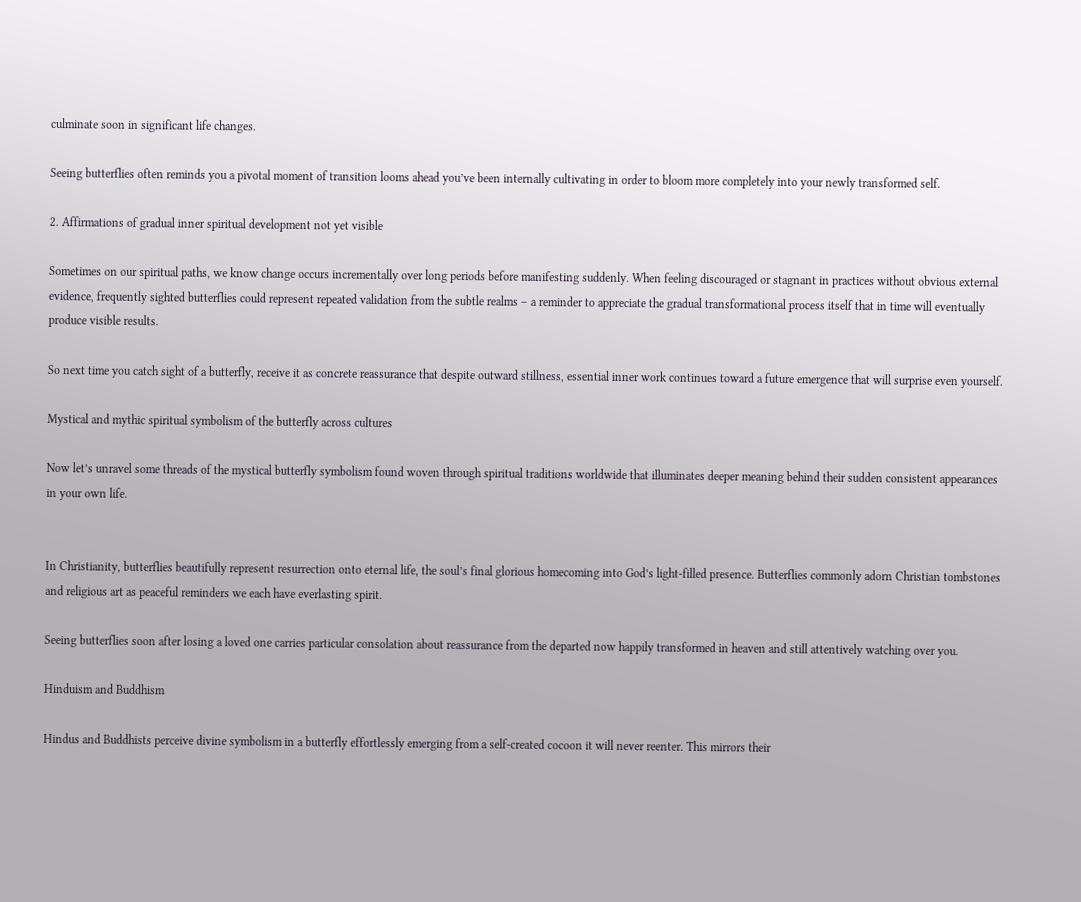culminate soon in significant life changes.

Seeing butterflies often reminds you a pivotal moment of transition looms ahead you’ve been internally cultivating in order to bloom more completely into your newly transformed self.

2. Affirmations of gradual inner spiritual development not yet visible

Sometimes on our spiritual paths, we know change occurs incrementally over long periods before manifesting suddenly. When feeling discouraged or stagnant in practices without obvious external evidence, frequently sighted butterflies could represent repeated validation from the subtle realms – a reminder to appreciate the gradual transformational process itself that in time will eventually produce visible results.

So next time you catch sight of a butterfly, receive it as concrete reassurance that despite outward stillness, essential inner work continues toward a future emergence that will surprise even yourself.

Mystical and mythic spiritual symbolism of the butterfly across cultures

Now let’s unravel some threads of the mystical butterfly symbolism found woven through spiritual traditions worldwide that illuminates deeper meaning behind their sudden consistent appearances in your own life.


In Christianity, butterflies beautifully represent resurrection onto eternal life, the soul’s final glorious homecoming into God’s light-filled presence. Butterflies commonly adorn Christian tombstones and religious art as peaceful reminders we each have everlasting spirit.

Seeing butterflies soon after losing a loved one carries particular consolation about reassurance from the departed now happily transformed in heaven and still attentively watching over you.

Hinduism and Buddhism

Hindus and Buddhists perceive divine symbolism in a butterfly effortlessly emerging from a self-created cocoon it will never reenter. This mirrors their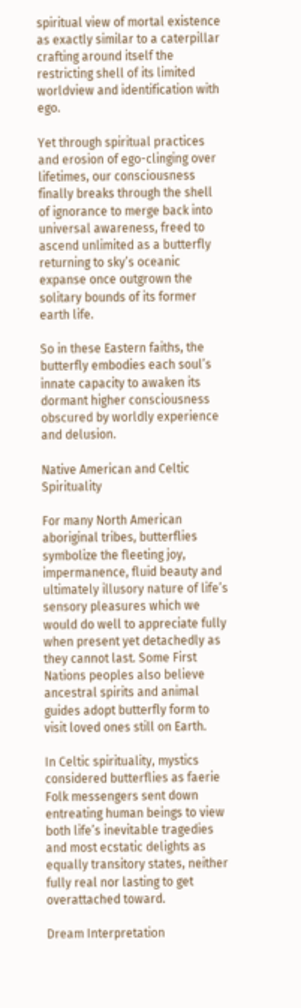spiritual view of mortal existence as exactly similar to a caterpillar crafting around itself the restricting shell of its limited worldview and identification with ego.

Yet through spiritual practices and erosion of ego-clinging over lifetimes, our consciousness finally breaks through the shell of ignorance to merge back into universal awareness, freed to ascend unlimited as a butterfly returning to sky’s oceanic expanse once outgrown the solitary bounds of its former earth life.

So in these Eastern faiths, the butterfly embodies each soul’s innate capacity to awaken its dormant higher consciousness obscured by worldly experience and delusion.

Native American and Celtic Spirituality

For many North American aboriginal tribes, butterflies symbolize the fleeting joy, impermanence, fluid beauty and ultimately illusory nature of life’s sensory pleasures which we would do well to appreciate fully when present yet detachedly as they cannot last. Some First Nations peoples also believe ancestral spirits and animal guides adopt butterfly form to visit loved ones still on Earth.

In Celtic spirituality, mystics considered butterflies as faerie Folk messengers sent down entreating human beings to view both life’s inevitable tragedies and most ecstatic delights as equally transitory states, neither fully real nor lasting to get overattached toward.

Dream Interpretation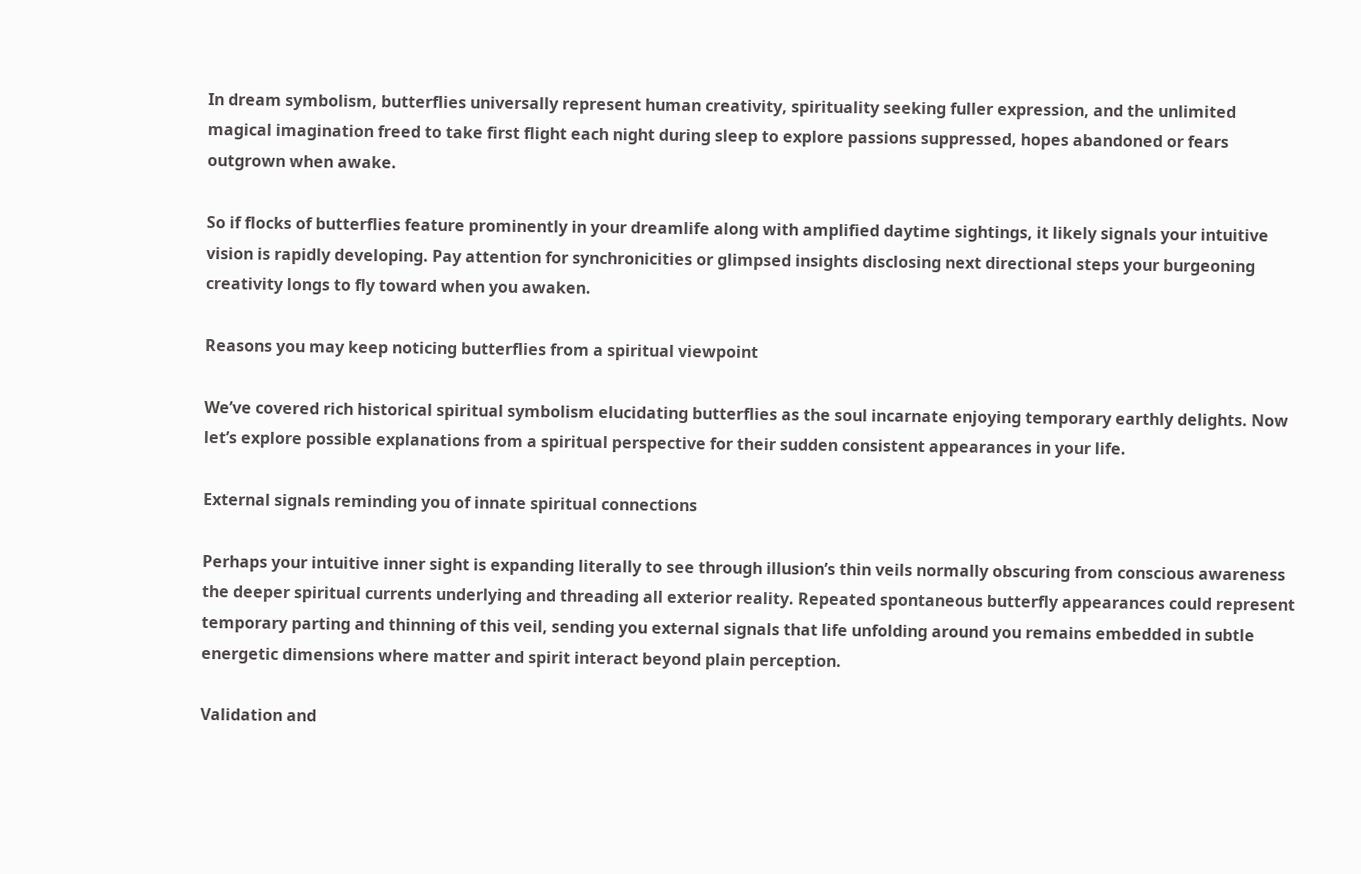In dream symbolism, butterflies universally represent human creativity, spirituality seeking fuller expression, and the unlimited magical imagination freed to take first flight each night during sleep to explore passions suppressed, hopes abandoned or fears outgrown when awake.

So if flocks of butterflies feature prominently in your dreamlife along with amplified daytime sightings, it likely signals your intuitive vision is rapidly developing. Pay attention for synchronicities or glimpsed insights disclosing next directional steps your burgeoning creativity longs to fly toward when you awaken.

Reasons you may keep noticing butterflies from a spiritual viewpoint

We’ve covered rich historical spiritual symbolism elucidating butterflies as the soul incarnate enjoying temporary earthly delights. Now let’s explore possible explanations from a spiritual perspective for their sudden consistent appearances in your life.

External signals reminding you of innate spiritual connections

Perhaps your intuitive inner sight is expanding literally to see through illusion’s thin veils normally obscuring from conscious awareness the deeper spiritual currents underlying and threading all exterior reality. Repeated spontaneous butterfly appearances could represent temporary parting and thinning of this veil, sending you external signals that life unfolding around you remains embedded in subtle energetic dimensions where matter and spirit interact beyond plain perception.

Validation and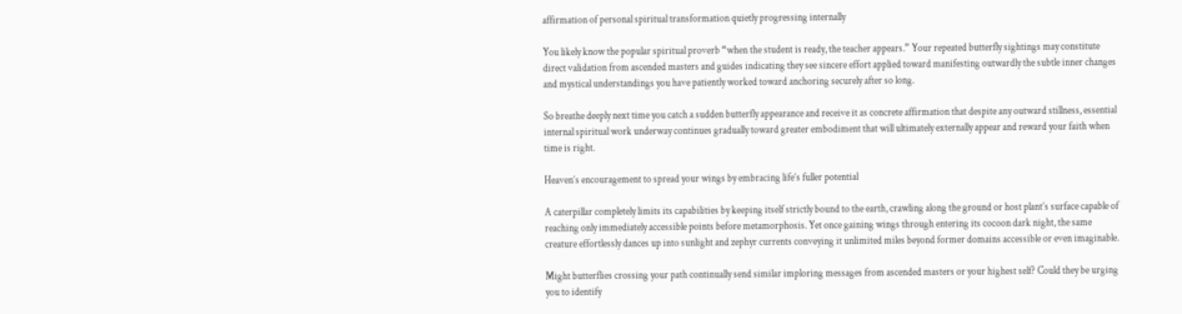affirmation of personal spiritual transformation quietly progressing internally

You likely know the popular spiritual proverb “when the student is ready, the teacher appears.” Your repeated butterfly sightings may constitute direct validation from ascended masters and guides indicating they see sincere effort applied toward manifesting outwardly the subtle inner changes and mystical understandings you have patiently worked toward anchoring securely after so long.

So breathe deeply next time you catch a sudden butterfly appearance and receive it as concrete affirmation that despite any outward stillness, essential internal spiritual work underway continues gradually toward greater embodiment that will ultimately externally appear and reward your faith when time is right.

Heaven’s encouragement to spread your wings by embracing life’s fuller potential

A caterpillar completely limits its capabilities by keeping itself strictly bound to the earth, crawling along the ground or host plant’s surface capable of reaching only immediately accessible points before metamorphosis. Yet once gaining wings through entering its cocoon dark night, the same creature effortlessly dances up into sunlight and zephyr currents conveying it unlimited miles beyond former domains accessible or even imaginable.

Might butterflies crossing your path continually send similar imploring messages from ascended masters or your highest self? Could they be urging you to identify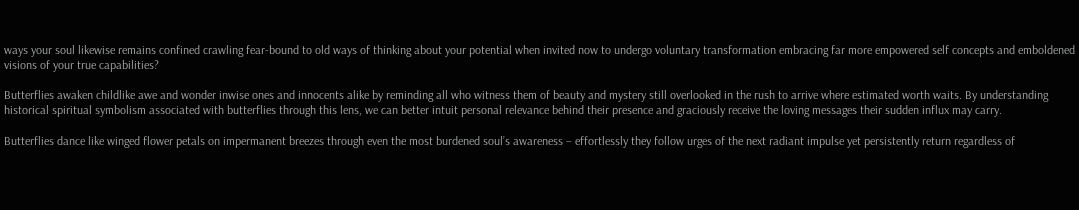ways your soul likewise remains confined crawling fear-bound to old ways of thinking about your potential when invited now to undergo voluntary transformation embracing far more empowered self concepts and emboldened visions of your true capabilities?

Butterflies awaken childlike awe and wonder inwise ones and innocents alike by reminding all who witness them of beauty and mystery still overlooked in the rush to arrive where estimated worth waits. By understanding historical spiritual symbolism associated with butterflies through this lens, we can better intuit personal relevance behind their presence and graciously receive the loving messages their sudden influx may carry.

Butterflies dance like winged flower petals on impermanent breezes through even the most burdened soul’s awareness – effortlessly they follow urges of the next radiant impulse yet persistently return regardless of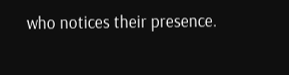who notices their presence.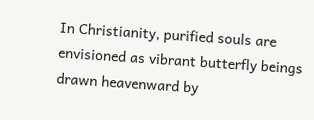In Christianity, purified souls are envisioned as vibrant butterfly beings drawn heavenward by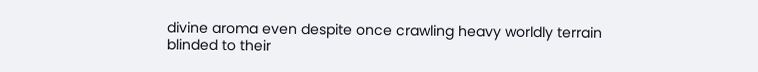divine aroma even despite once crawling heavy worldly terrain blinded to their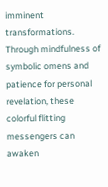imminent transformations. Through mindfulness of symbolic omens and patience for personal revelation, these colorful flitting messengers can awaken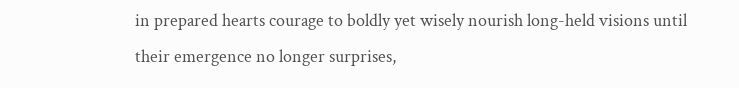in prepared hearts courage to boldly yet wisely nourish long-held visions until their emergence no longer surprises,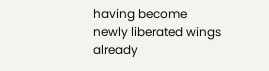having become newly liberated wings already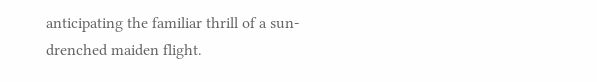anticipating the familiar thrill of a sun-drenched maiden flight.